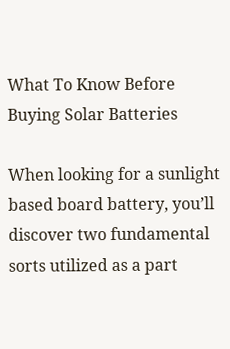What To Know Before Buying Solar Batteries

When looking for a sunlight based board battery, you’ll discover two fundamental sorts utilized as a part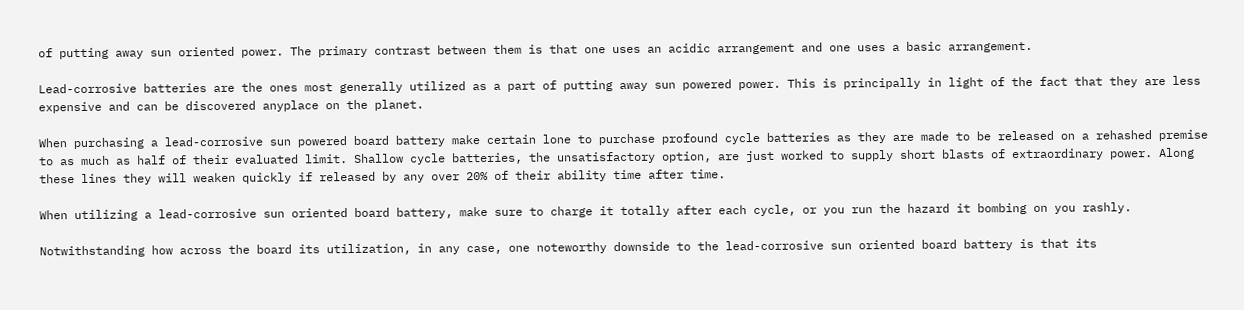of putting away sun oriented power. The primary contrast between them is that one uses an acidic arrangement and one uses a basic arrangement.

Lead-corrosive batteries are the ones most generally utilized as a part of putting away sun powered power. This is principally in light of the fact that they are less expensive and can be discovered anyplace on the planet.

When purchasing a lead-corrosive sun powered board battery make certain lone to purchase profound cycle batteries as they are made to be released on a rehashed premise to as much as half of their evaluated limit. Shallow cycle batteries, the unsatisfactory option, are just worked to supply short blasts of extraordinary power. Along these lines they will weaken quickly if released by any over 20% of their ability time after time.

When utilizing a lead-corrosive sun oriented board battery, make sure to charge it totally after each cycle, or you run the hazard it bombing on you rashly.

Notwithstanding how across the board its utilization, in any case, one noteworthy downside to the lead-corrosive sun oriented board battery is that its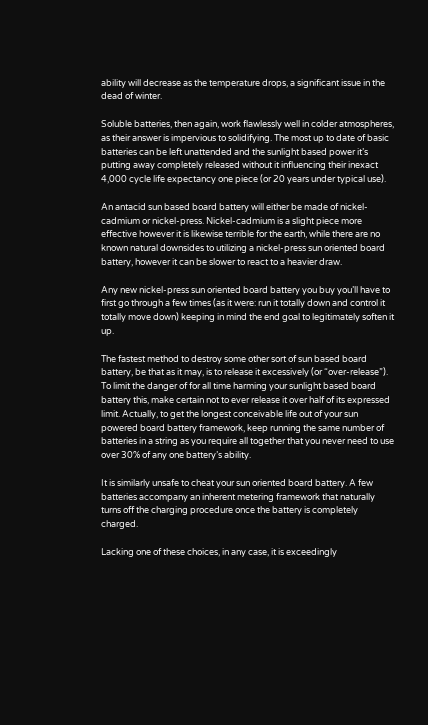ability will decrease as the temperature drops, a significant issue in the dead of winter.

Soluble batteries, then again, work flawlessly well in colder atmospheres, as their answer is impervious to solidifying. The most up to date of basic batteries can be left unattended and the sunlight based power it’s putting away completely released without it influencing their inexact 4,000 cycle life expectancy one piece (or 20 years under typical use).

An antacid sun based board battery will either be made of nickel-cadmium or nickel-press. Nickel-cadmium is a slight piece more effective however it is likewise terrible for the earth, while there are no known natural downsides to utilizing a nickel-press sun oriented board battery, however it can be slower to react to a heavier draw.

Any new nickel-press sun oriented board battery you buy you’ll have to first go through a few times (as it were: run it totally down and control it totally move down) keeping in mind the end goal to legitimately soften it up.

The fastest method to destroy some other sort of sun based board battery, be that as it may, is to release it excessively (or “over-release”). To limit the danger of for all time harming your sunlight based board battery this, make certain not to ever release it over half of its expressed limit. Actually, to get the longest conceivable life out of your sun powered board battery framework, keep running the same number of batteries in a string as you require all together that you never need to use over 30% of any one battery’s ability.

It is similarly unsafe to cheat your sun oriented board battery. A few batteries accompany an inherent metering framework that naturally turns off the charging procedure once the battery is completely charged.

Lacking one of these choices, in any case, it is exceedingly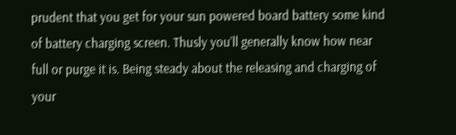prudent that you get for your sun powered board battery some kind of battery charging screen. Thusly you’ll generally know how near full or purge it is. Being steady about the releasing and charging of your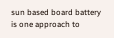sun based board battery is one approach to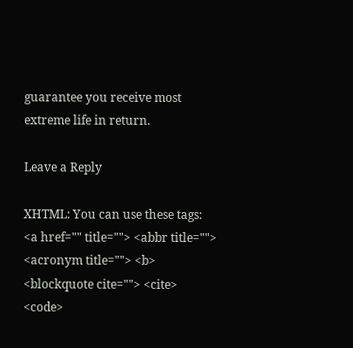guarantee you receive most extreme life in return.

Leave a Reply

XHTML: You can use these tags: <a href="" title=""> <abbr title=""> <acronym title=""> <b> <blockquote cite=""> <cite> <code>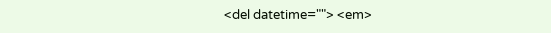<del datetime=""> <em>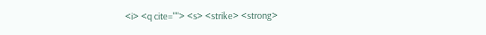<i> <q cite=""> <s> <strike> <strong>